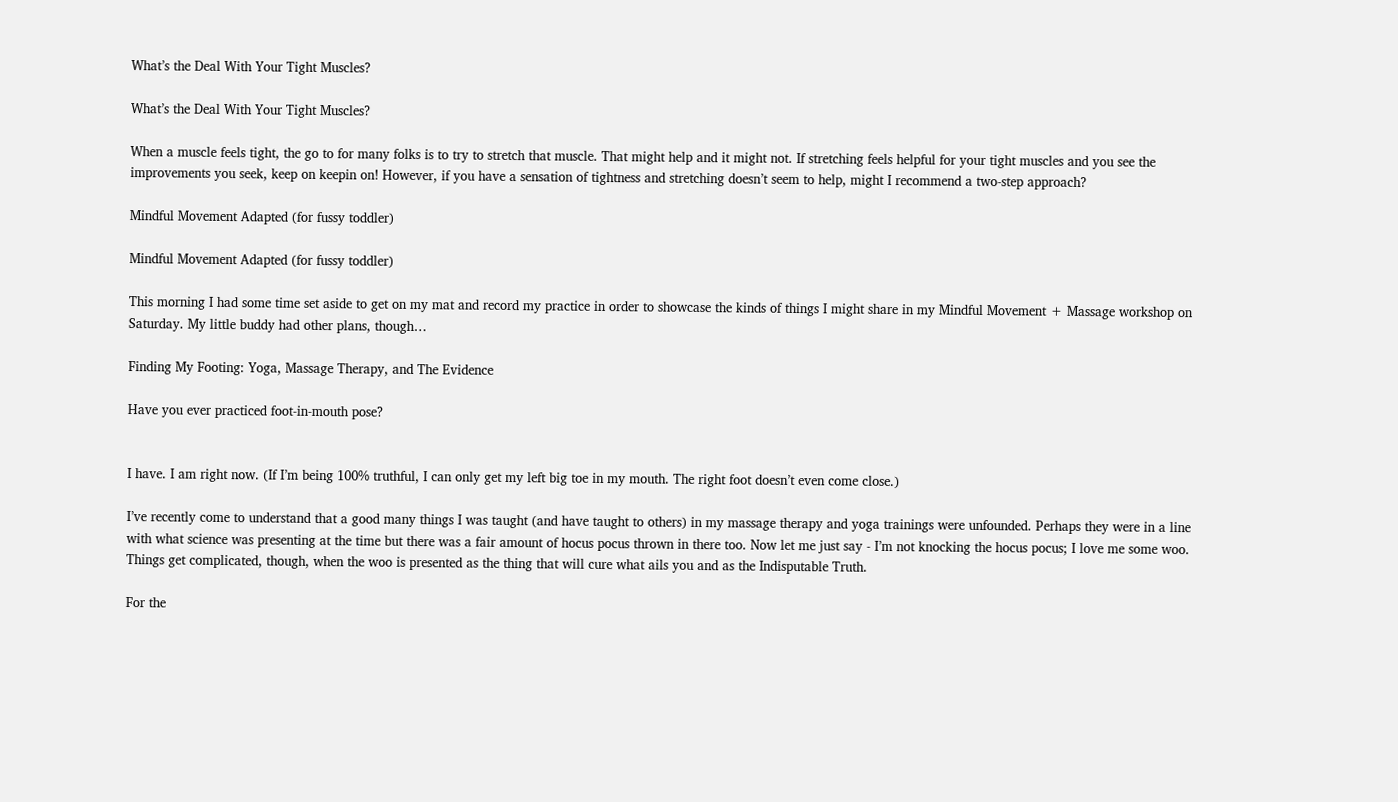What’s the Deal With Your Tight Muscles?

What’s the Deal With Your Tight Muscles?

When a muscle feels tight, the go to for many folks is to try to stretch that muscle. That might help and it might not. If stretching feels helpful for your tight muscles and you see the improvements you seek, keep on keepin on! However, if you have a sensation of tightness and stretching doesn’t seem to help, might I recommend a two-step approach?

Mindful Movement Adapted (for fussy toddler)

Mindful Movement Adapted (for fussy toddler)

This morning I had some time set aside to get on my mat and record my practice in order to showcase the kinds of things I might share in my Mindful Movement + Massage workshop on Saturday. My little buddy had other plans, though…

Finding My Footing: Yoga, Massage Therapy, and The Evidence

Have you ever practiced foot-in-mouth pose?


I have. I am right now. (If I’m being 100% truthful, I can only get my left big toe in my mouth. The right foot doesn’t even come close.)

I’ve recently come to understand that a good many things I was taught (and have taught to others) in my massage therapy and yoga trainings were unfounded. Perhaps they were in a line with what science was presenting at the time but there was a fair amount of hocus pocus thrown in there too. Now let me just say - I’m not knocking the hocus pocus; I love me some woo. Things get complicated, though, when the woo is presented as the thing that will cure what ails you and as the Indisputable Truth.

For the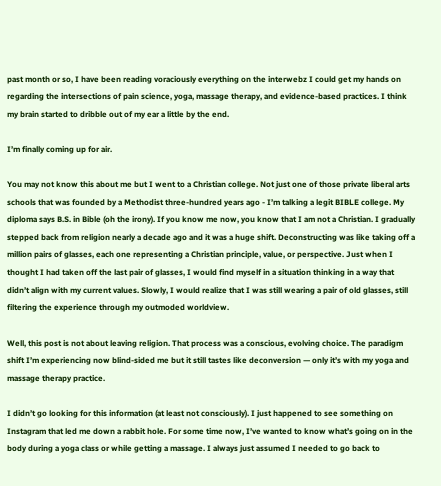past month or so, I have been reading voraciously everything on the interwebz I could get my hands on regarding the intersections of pain science, yoga, massage therapy, and evidence-based practices. I think my brain started to dribble out of my ear a little by the end.

I’m finally coming up for air.

You may not know this about me but I went to a Christian college. Not just one of those private liberal arts schools that was founded by a Methodist three-hundred years ago - I’m talking a legit BIBLE college. My diploma says B.S. in Bible (oh the irony). If you know me now, you know that I am not a Christian. I gradually stepped back from religion nearly a decade ago and it was a huge shift. Deconstructing was like taking off a million pairs of glasses, each one representing a Christian principle, value, or perspective. Just when I thought I had taken off the last pair of glasses, I would find myself in a situation thinking in a way that didn’t align with my current values. Slowly, I would realize that I was still wearing a pair of old glasses, still filtering the experience through my outmoded worldview.

Well, this post is not about leaving religion. That process was a conscious, evolving choice. The paradigm shift I’m experiencing now blind-sided me but it still tastes like deconversion — only it’s with my yoga and massage therapy practice.

I didn’t go looking for this information (at least not consciously). I just happened to see something on Instagram that led me down a rabbit hole. For some time now, I’ve wanted to know what’s going on in the body during a yoga class or while getting a massage. I always just assumed I needed to go back to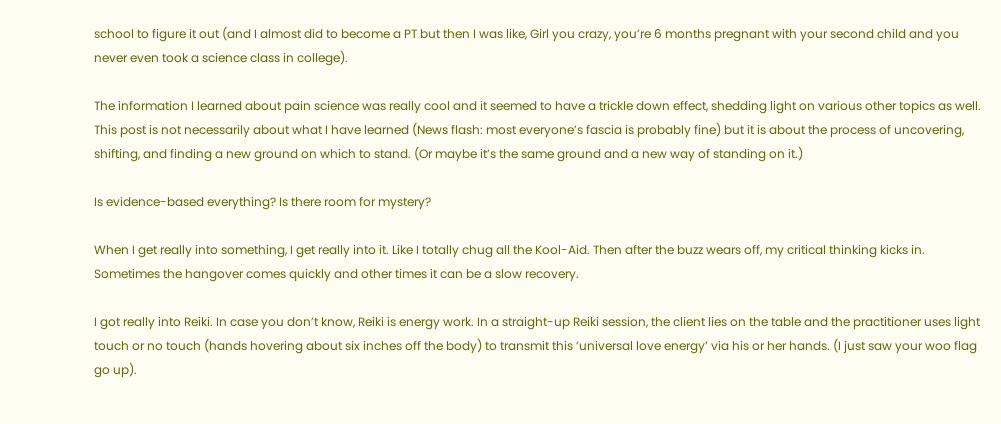school to figure it out (and I almost did to become a PT but then I was like, Girl you crazy, you’re 6 months pregnant with your second child and you never even took a science class in college).

The information I learned about pain science was really cool and it seemed to have a trickle down effect, shedding light on various other topics as well. This post is not necessarily about what I have learned (News flash: most everyone’s fascia is probably fine) but it is about the process of uncovering, shifting, and finding a new ground on which to stand. (Or maybe it’s the same ground and a new way of standing on it.)

Is evidence-based everything? Is there room for mystery?

When I get really into something, I get really into it. Like I totally chug all the Kool-Aid. Then after the buzz wears off, my critical thinking kicks in. Sometimes the hangover comes quickly and other times it can be a slow recovery.

I got really into Reiki. In case you don’t know, Reiki is energy work. In a straight-up Reiki session, the client lies on the table and the practitioner uses light touch or no touch (hands hovering about six inches off the body) to transmit this ‘universal love energy’ via his or her hands. (I just saw your woo flag go up).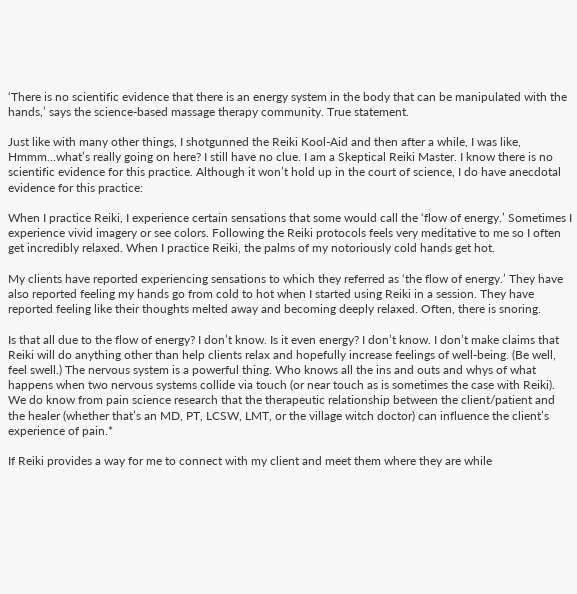‘There is no scientific evidence that there is an energy system in the body that can be manipulated with the hands,’ says the science-based massage therapy community. True statement.

Just like with many other things, I shotgunned the Reiki Kool-Aid and then after a while, I was like, Hmmm…what’s really going on here? I still have no clue. I am a Skeptical Reiki Master. I know there is no scientific evidence for this practice. Although it won’t hold up in the court of science, I do have anecdotal evidence for this practice:

When I practice Reiki, I experience certain sensations that some would call the ‘flow of energy.’ Sometimes I experience vivid imagery or see colors. Following the Reiki protocols feels very meditative to me so I often get incredibly relaxed. When I practice Reiki, the palms of my notoriously cold hands get hot.

My clients have reported experiencing sensations to which they referred as ‘the flow of energy.’ They have also reported feeling my hands go from cold to hot when I started using Reiki in a session. They have reported feeling like their thoughts melted away and becoming deeply relaxed. Often, there is snoring.

Is that all due to the flow of energy? I don’t know. Is it even energy? I don’t know. I don’t make claims that Reiki will do anything other than help clients relax and hopefully increase feelings of well-being. (Be well, feel swell.) The nervous system is a powerful thing. Who knows all the ins and outs and whys of what happens when two nervous systems collide via touch (or near touch as is sometimes the case with Reiki). We do know from pain science research that the therapeutic relationship between the client/patient and the healer (whether that’s an MD, PT, LCSW, LMT, or the village witch doctor) can influence the client’s experience of pain.*

If Reiki provides a way for me to connect with my client and meet them where they are while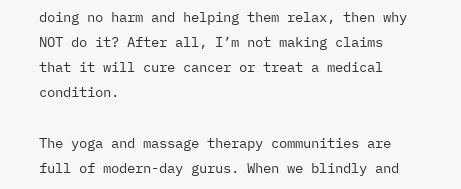doing no harm and helping them relax, then why NOT do it? After all, I’m not making claims that it will cure cancer or treat a medical condition.

The yoga and massage therapy communities are full of modern-day gurus. When we blindly and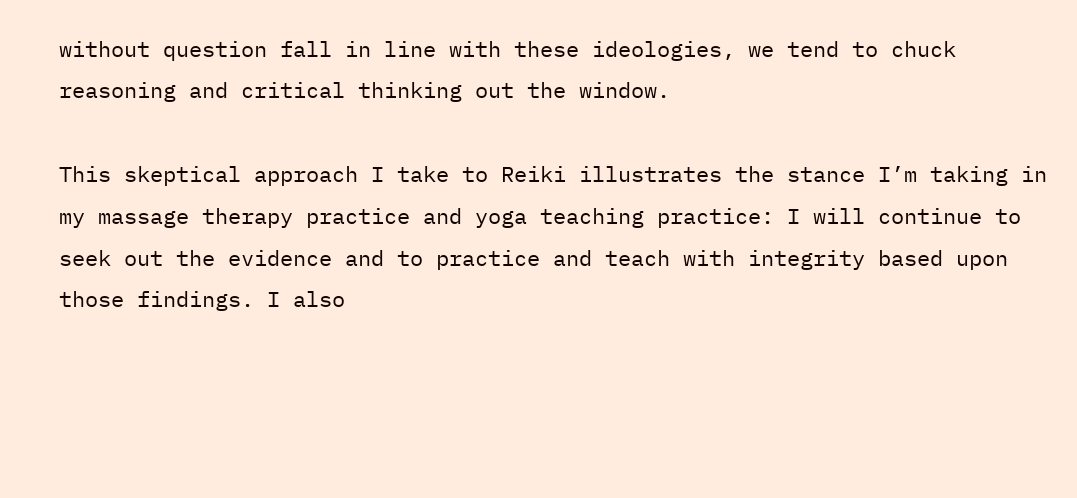without question fall in line with these ideologies, we tend to chuck reasoning and critical thinking out the window.

This skeptical approach I take to Reiki illustrates the stance I’m taking in my massage therapy practice and yoga teaching practice: I will continue to seek out the evidence and to practice and teach with integrity based upon those findings. I also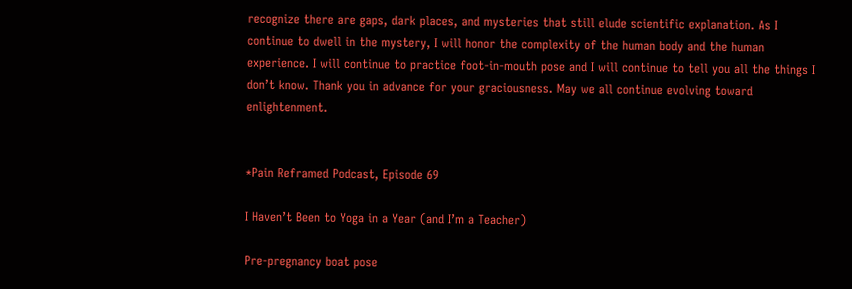recognize there are gaps, dark places, and mysteries that still elude scientific explanation. As I continue to dwell in the mystery, I will honor the complexity of the human body and the human experience. I will continue to practice foot-in-mouth pose and I will continue to tell you all the things I don’t know. Thank you in advance for your graciousness. May we all continue evolving toward enlightenment.


*Pain Reframed Podcast, Episode 69

I Haven’t Been to Yoga in a Year (and I’m a Teacher)

Pre-pregnancy boat pose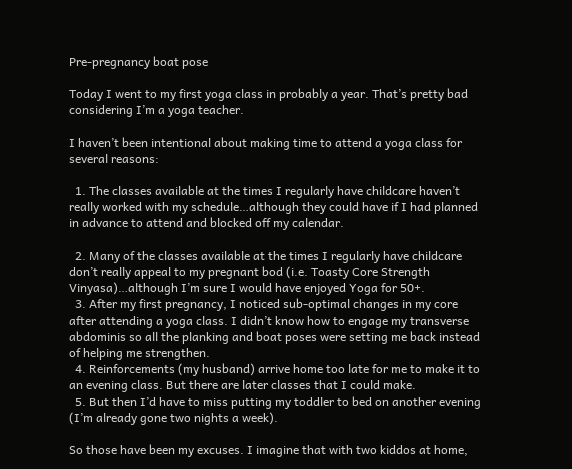Pre-pregnancy boat pose

Today I went to my first yoga class in probably a year. That’s pretty bad considering I’m a yoga teacher.

I haven’t been intentional about making time to attend a yoga class for several reasons:

  1. The classes available at the times I regularly have childcare haven’t really worked with my schedule…although they could have if I had planned in advance to attend and blocked off my calendar.

  2. Many of the classes available at the times I regularly have childcare don’t really appeal to my pregnant bod (i.e. Toasty Core Strength Vinyasa)…although I’m sure I would have enjoyed Yoga for 50+.
  3. After my first pregnancy, I noticed sub-optimal changes in my core after attending a yoga class. I didn’t know how to engage my transverse abdominis so all the planking and boat poses were setting me back instead of helping me strengthen.
  4. Reinforcements (my husband) arrive home too late for me to make it to an evening class. But there are later classes that I could make.
  5. But then I’d have to miss putting my toddler to bed on another evening (I’m already gone two nights a week).

So those have been my excuses. I imagine that with two kiddos at home,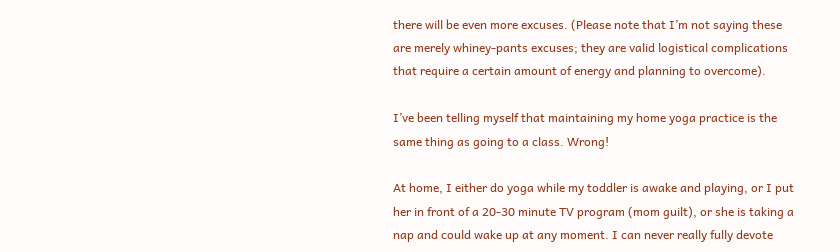there will be even more excuses. (Please note that I’m not saying these are merely whiney-pants excuses; they are valid logistical complications that require a certain amount of energy and planning to overcome).

I’ve been telling myself that maintaining my home yoga practice is the same thing as going to a class. Wrong!

At home, I either do yoga while my toddler is awake and playing, or I put her in front of a 20-30 minute TV program (mom guilt), or she is taking a nap and could wake up at any moment. I can never really fully devote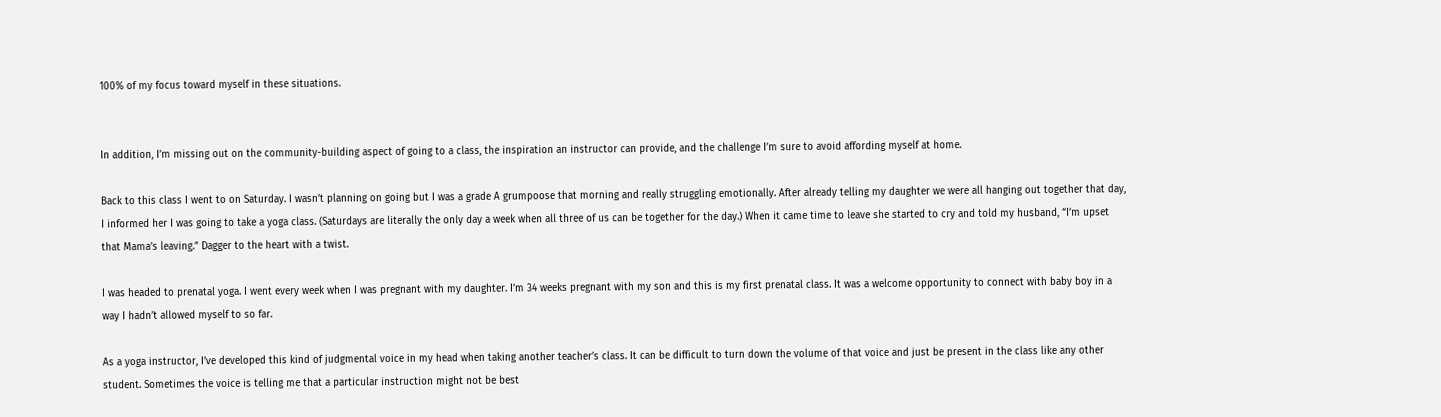100% of my focus toward myself in these situations.


In addition, I’m missing out on the community-building aspect of going to a class, the inspiration an instructor can provide, and the challenge I’m sure to avoid affording myself at home.

Back to this class I went to on Saturday. I wasn’t planning on going but I was a grade A grumpoose that morning and really struggling emotionally. After already telling my daughter we were all hanging out together that day, I informed her I was going to take a yoga class. (Saturdays are literally the only day a week when all three of us can be together for the day.) When it came time to leave she started to cry and told my husband, “I’m upset that Mama’s leaving.” Dagger to the heart with a twist.

I was headed to prenatal yoga. I went every week when I was pregnant with my daughter. I’m 34 weeks pregnant with my son and this is my first prenatal class. It was a welcome opportunity to connect with baby boy in a way I hadn’t allowed myself to so far.

As a yoga instructor, I’ve developed this kind of judgmental voice in my head when taking another teacher’s class. It can be difficult to turn down the volume of that voice and just be present in the class like any other student. Sometimes the voice is telling me that a particular instruction might not be best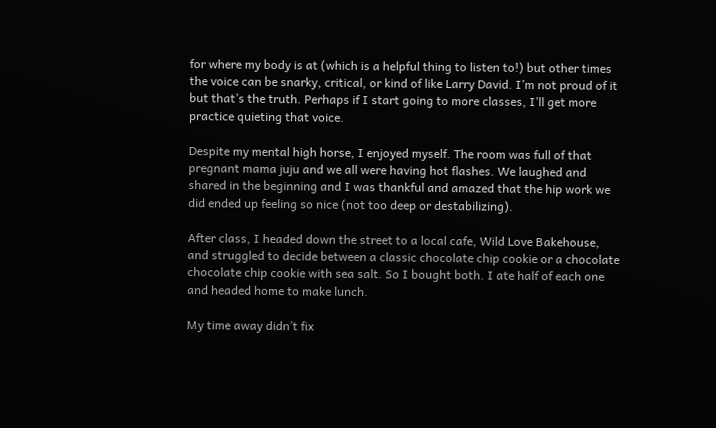for where my body is at (which is a helpful thing to listen to!) but other times the voice can be snarky, critical, or kind of like Larry David. I’m not proud of it but that’s the truth. Perhaps if I start going to more classes, I’ll get more practice quieting that voice.

Despite my mental high horse, I enjoyed myself. The room was full of that pregnant mama juju and we all were having hot flashes. We laughed and shared in the beginning and I was thankful and amazed that the hip work we did ended up feeling so nice (not too deep or destabilizing).

After class, I headed down the street to a local cafe, Wild Love Bakehouse, and struggled to decide between a classic chocolate chip cookie or a chocolate chocolate chip cookie with sea salt. So I bought both. I ate half of each one and headed home to make lunch.

My time away didn’t fix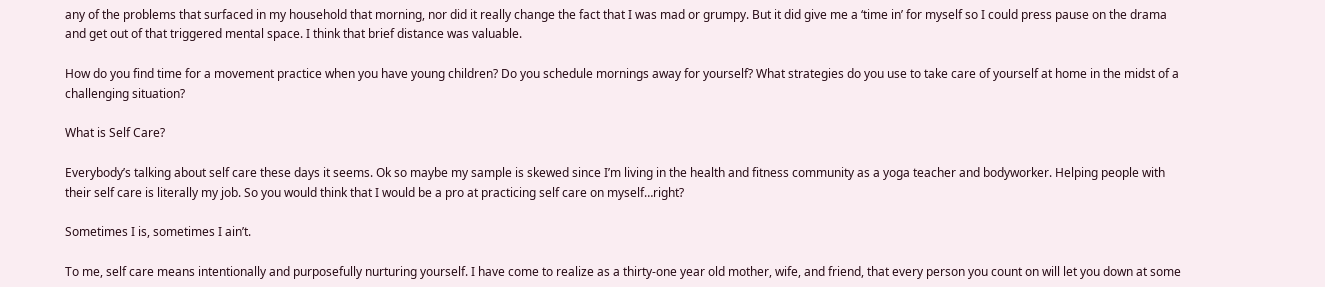any of the problems that surfaced in my household that morning, nor did it really change the fact that I was mad or grumpy. But it did give me a ‘time in’ for myself so I could press pause on the drama and get out of that triggered mental space. I think that brief distance was valuable.

How do you find time for a movement practice when you have young children? Do you schedule mornings away for yourself? What strategies do you use to take care of yourself at home in the midst of a challenging situation?

What is Self Care?

Everybody’s talking about self care these days it seems. Ok so maybe my sample is skewed since I’m living in the health and fitness community as a yoga teacher and bodyworker. Helping people with their self care is literally my job. So you would think that I would be a pro at practicing self care on myself…right?

Sometimes I is, sometimes I ain’t.

To me, self care means intentionally and purposefully nurturing yourself. I have come to realize as a thirty-one year old mother, wife, and friend, that every person you count on will let you down at some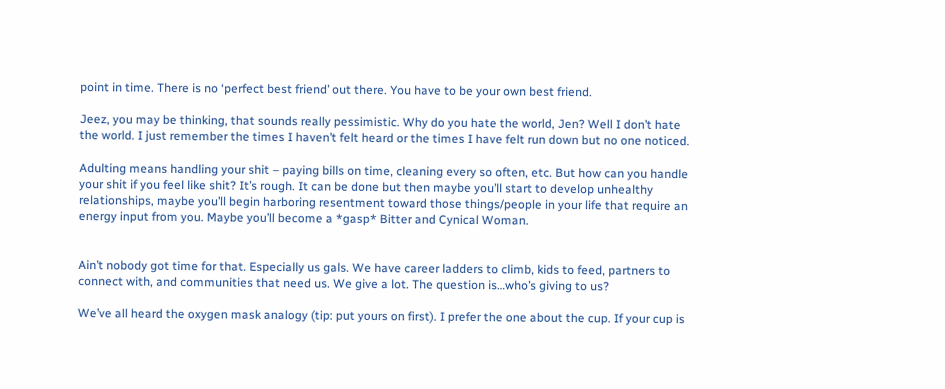point in time. There is no ‘perfect best friend’ out there. You have to be your own best friend.

Jeez, you may be thinking, that sounds really pessimistic. Why do you hate the world, Jen? Well I don’t hate the world. I just remember the times I haven’t felt heard or the times I have felt run down but no one noticed.

Adulting means handling your shit – paying bills on time, cleaning every so often, etc. But how can you handle your shit if you feel like shit? It’s rough. It can be done but then maybe you’ll start to develop unhealthy relationships, maybe you’ll begin harboring resentment toward those things/people in your life that require an energy input from you. Maybe you’ll become a *gasp* Bitter and Cynical Woman.


Ain’t nobody got time for that. Especially us gals. We have career ladders to climb, kids to feed, partners to connect with, and communities that need us. We give a lot. The question is…who’s giving to us?

We’ve all heard the oxygen mask analogy (tip: put yours on first). I prefer the one about the cup. If your cup is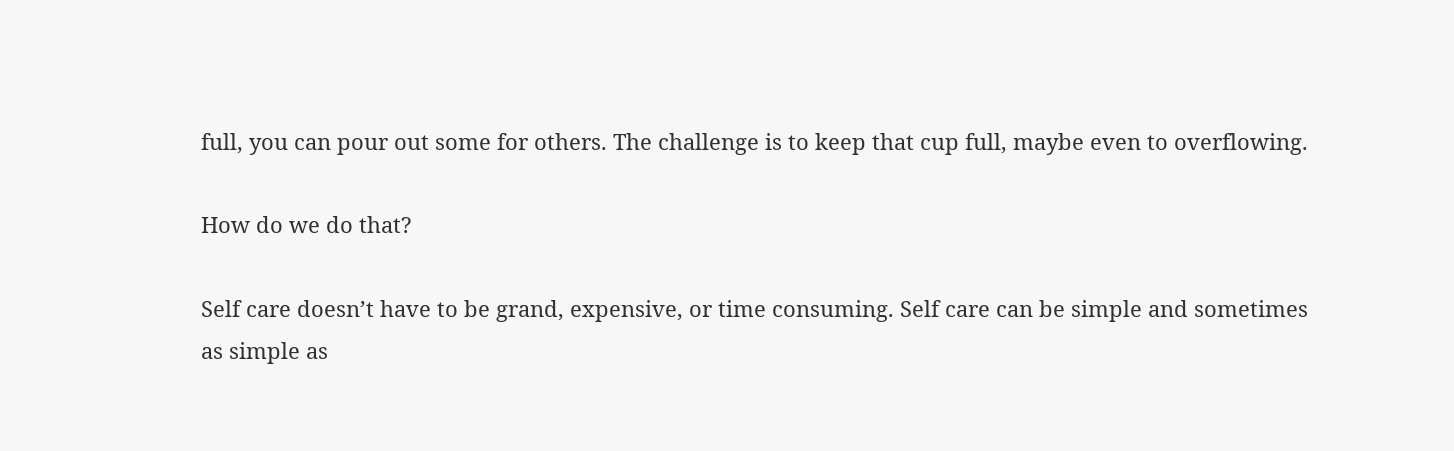full, you can pour out some for others. The challenge is to keep that cup full, maybe even to overflowing.

How do we do that?

Self care doesn’t have to be grand, expensive, or time consuming. Self care can be simple and sometimes as simple as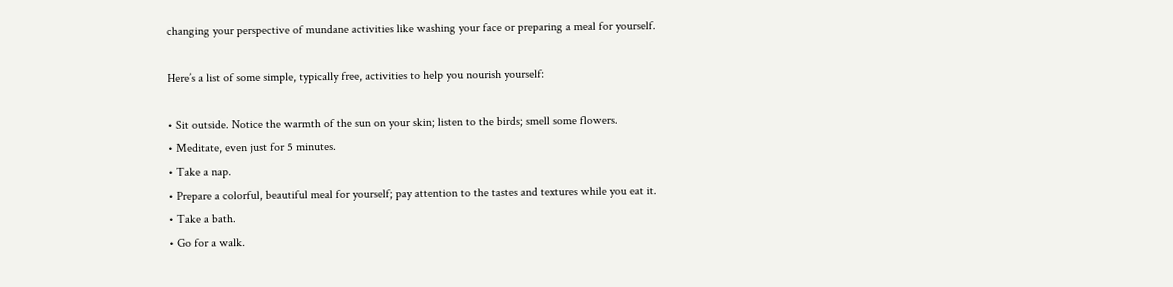changing your perspective of mundane activities like washing your face or preparing a meal for yourself.

Here’s a list of some simple, typically free, activities to help you nourish yourself:

• Sit outside. Notice the warmth of the sun on your skin; listen to the birds; smell some flowers.
• Meditate, even just for 5 minutes.
• Take a nap.
• Prepare a colorful, beautiful meal for yourself; pay attention to the tastes and textures while you eat it.
• Take a bath.
• Go for a walk.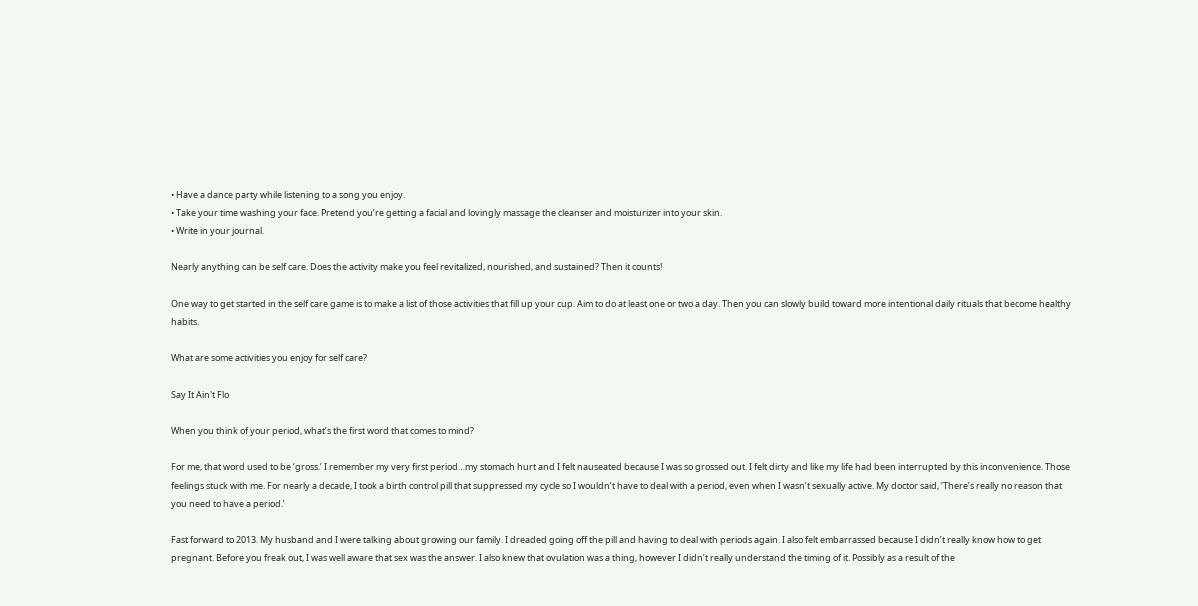• Have a dance party while listening to a song you enjoy.
• Take your time washing your face. Pretend you’re getting a facial and lovingly massage the cleanser and moisturizer into your skin.
• Write in your journal.

Nearly anything can be self care. Does the activity make you feel revitalized, nourished, and sustained? Then it counts!

One way to get started in the self care game is to make a list of those activities that fill up your cup. Aim to do at least one or two a day. Then you can slowly build toward more intentional daily rituals that become healthy habits.

What are some activities you enjoy for self care?

Say It Ain't Flo

When you think of your period, what’s the first word that comes to mind?

For me, that word used to be ‘gross.’ I remember my very first period…my stomach hurt and I felt nauseated because I was so grossed out. I felt dirty and like my life had been interrupted by this inconvenience. Those feelings stuck with me. For nearly a decade, I took a birth control pill that suppressed my cycle so I wouldn’t have to deal with a period, even when I wasn’t sexually active. My doctor said, ‘There’s really no reason that you need to have a period.’

Fast forward to 2013. My husband and I were talking about growing our family. I dreaded going off the pill and having to deal with periods again. I also felt embarrassed because I didn’t really know how to get pregnant. Before you freak out, I was well aware that sex was the answer. I also knew that ovulation was a thing, however I didn’t really understand the timing of it. Possibly as a result of the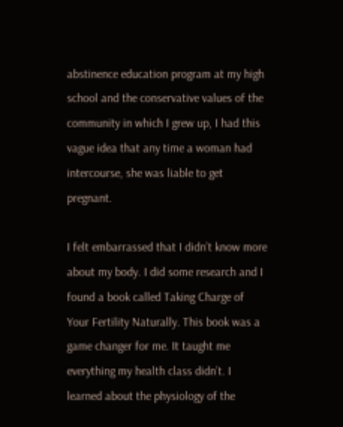abstinence education program at my high school and the conservative values of the community in which I grew up, I had this vague idea that any time a woman had intercourse, she was liable to get pregnant.

I felt embarrassed that I didn’t know more about my body. I did some research and I found a book called Taking Charge of Your Fertility Naturally. This book was a game changer for me. It taught me everything my health class didn’t. I learned about the physiology of the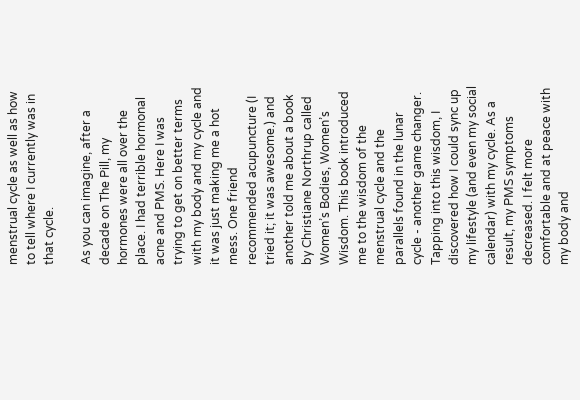menstrual cycle as well as how to tell where I currently was in that cycle.

As you can imagine, after a decade on The Pill, my hormones were all over the place. I had terrible hormonal acne and PMS. Here I was trying to get on better terms with my body and my cycle and it was just making me a hot mess. One friend recommended acupuncture (I tried it; it was awesome.) and another told me about a book by Christiane Northrup called Women’s Bodies, Women’s Wisdom. This book introduced me to the wisdom of the menstrual cycle and the parallels found in the lunar cycle - another game changer. Tapping into this wisdom, I discovered how I could sync up my lifestyle (and even my social calendar) with my cycle. As a result, my PMS symptoms decreased. I felt more comfortable and at peace with my body and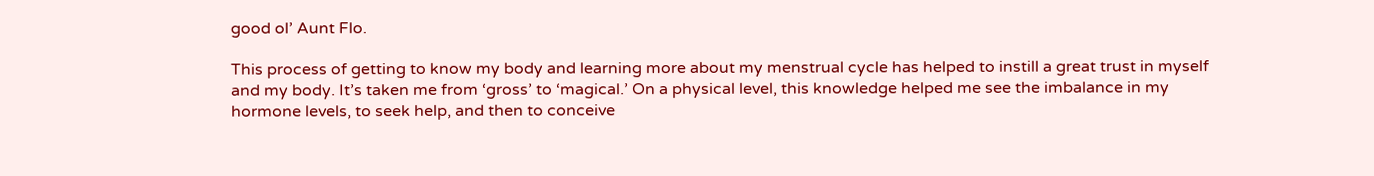good ol’ Aunt Flo.

This process of getting to know my body and learning more about my menstrual cycle has helped to instill a great trust in myself and my body. It’s taken me from ‘gross’ to ‘magical.’ On a physical level, this knowledge helped me see the imbalance in my hormone levels, to seek help, and then to conceive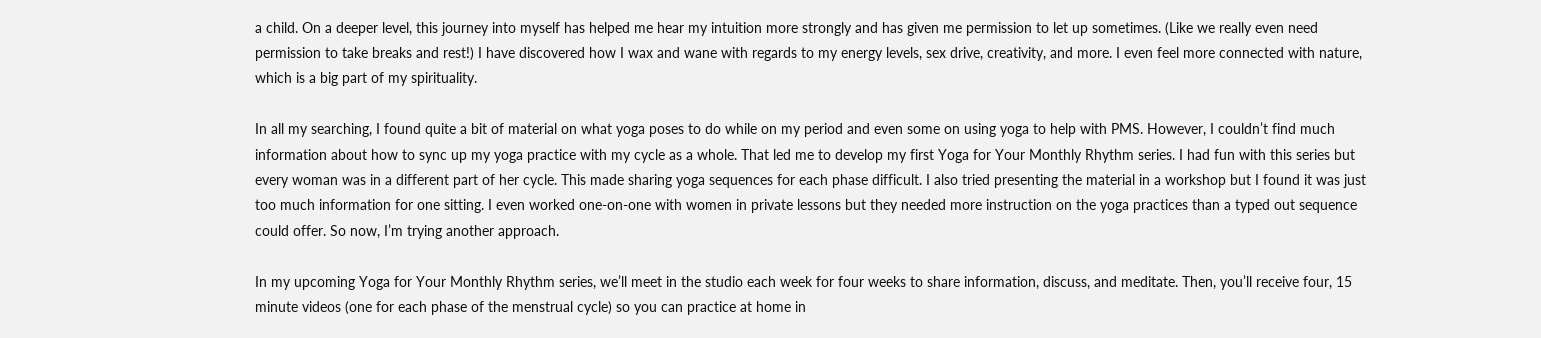a child. On a deeper level, this journey into myself has helped me hear my intuition more strongly and has given me permission to let up sometimes. (Like we really even need permission to take breaks and rest!) I have discovered how I wax and wane with regards to my energy levels, sex drive, creativity, and more. I even feel more connected with nature, which is a big part of my spirituality.

In all my searching, I found quite a bit of material on what yoga poses to do while on my period and even some on using yoga to help with PMS. However, I couldn’t find much information about how to sync up my yoga practice with my cycle as a whole. That led me to develop my first Yoga for Your Monthly Rhythm series. I had fun with this series but every woman was in a different part of her cycle. This made sharing yoga sequences for each phase difficult. I also tried presenting the material in a workshop but I found it was just too much information for one sitting. I even worked one-on-one with women in private lessons but they needed more instruction on the yoga practices than a typed out sequence could offer. So now, I’m trying another approach.

In my upcoming Yoga for Your Monthly Rhythm series, we’ll meet in the studio each week for four weeks to share information, discuss, and meditate. Then, you’ll receive four, 15 minute videos (one for each phase of the menstrual cycle) so you can practice at home in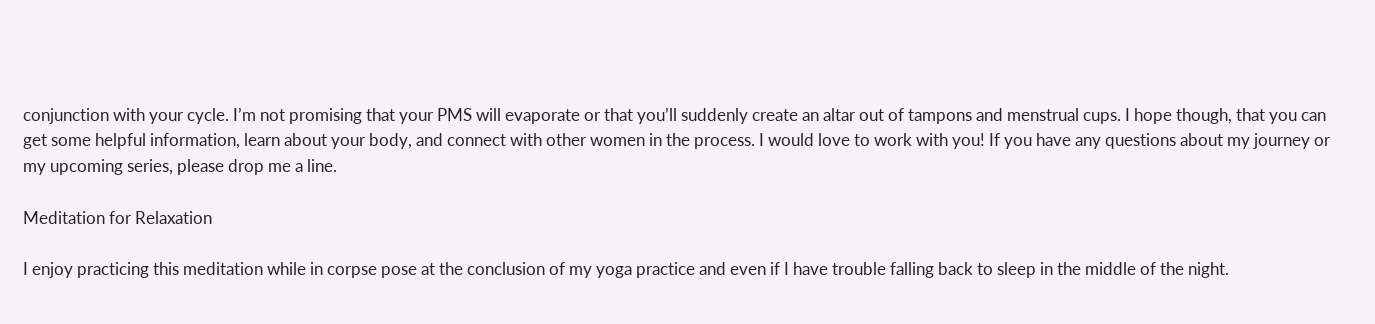conjunction with your cycle. I’m not promising that your PMS will evaporate or that you’ll suddenly create an altar out of tampons and menstrual cups. I hope though, that you can get some helpful information, learn about your body, and connect with other women in the process. I would love to work with you! If you have any questions about my journey or my upcoming series, please drop me a line.

Meditation for Relaxation

I enjoy practicing this meditation while in corpse pose at the conclusion of my yoga practice and even if I have trouble falling back to sleep in the middle of the night.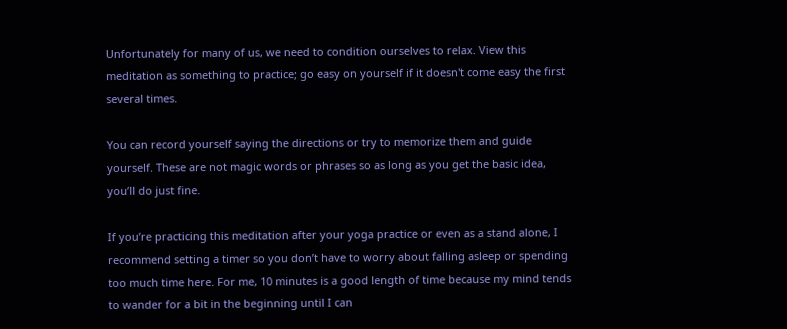Unfortunately for many of us, we need to condition ourselves to relax. View this meditation as something to practice; go easy on yourself if it doesn't come easy the first several times.

You can record yourself saying the directions or try to memorize them and guide yourself. These are not magic words or phrases so as long as you get the basic idea, you’ll do just fine.

If you’re practicing this meditation after your yoga practice or even as a stand alone, I recommend setting a timer so you don’t have to worry about falling asleep or spending too much time here. For me, 10 minutes is a good length of time because my mind tends to wander for a bit in the beginning until I can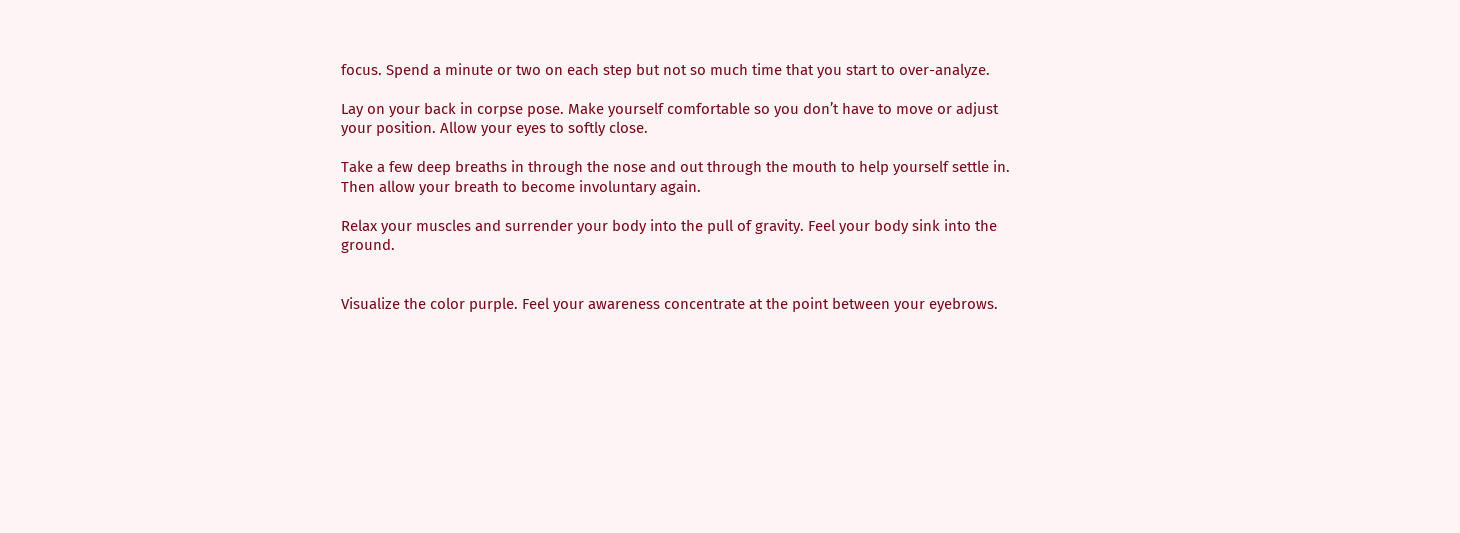focus. Spend a minute or two on each step but not so much time that you start to over-analyze.

Lay on your back in corpse pose. Make yourself comfortable so you don’t have to move or adjust your position. Allow your eyes to softly close.

Take a few deep breaths in through the nose and out through the mouth to help yourself settle in. Then allow your breath to become involuntary again.

Relax your muscles and surrender your body into the pull of gravity. Feel your body sink into the ground.


Visualize the color purple. Feel your awareness concentrate at the point between your eyebrows.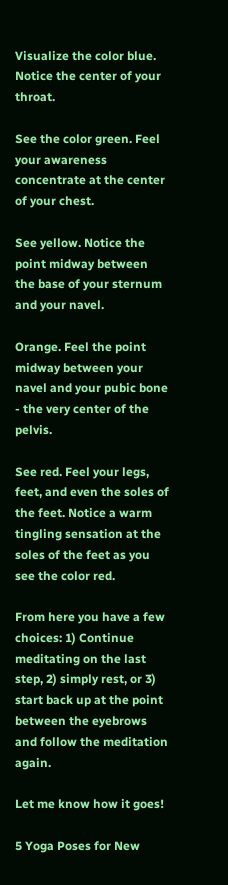Visualize the color blue. Notice the center of your throat.

See the color green. Feel your awareness concentrate at the center of your chest.

See yellow. Notice the point midway between the base of your sternum and your navel.

Orange. Feel the point midway between your navel and your pubic bone - the very center of the pelvis.

See red. Feel your legs, feet, and even the soles of the feet. Notice a warm tingling sensation at the soles of the feet as you see the color red.

From here you have a few choices: 1) Continue meditating on the last step, 2) simply rest, or 3) start back up at the point between the eyebrows and follow the meditation again.

Let me know how it goes!

5 Yoga Poses for New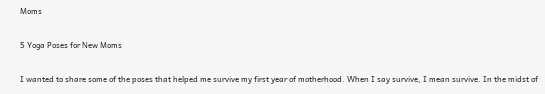Moms

5 Yoga Poses for New Moms

I wanted to share some of the poses that helped me survive my first year of motherhood. When I say survive, I mean survive. In the midst of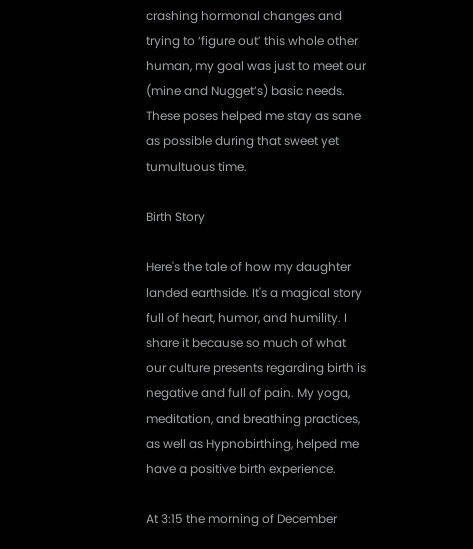crashing hormonal changes and trying to ‘figure out’ this whole other human, my goal was just to meet our (mine and Nugget’s) basic needs. These poses helped me stay as sane as possible during that sweet yet tumultuous time.

Birth Story

Here's the tale of how my daughter landed earthside. It's a magical story full of heart, humor, and humility. I share it because so much of what our culture presents regarding birth is negative and full of pain. My yoga, meditation, and breathing practices, as well as Hypnobirthing, helped me have a positive birth experience.

At 3:15 the morning of December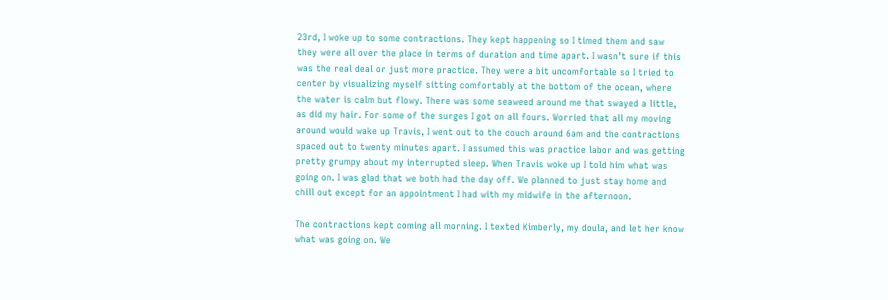23rd, I woke up to some contractions. They kept happening so I timed them and saw they were all over the place in terms of duration and time apart. I wasn’t sure if this was the real deal or just more practice. They were a bit uncomfortable so I tried to center by visualizing myself sitting comfortably at the bottom of the ocean, where the water is calm but flowy. There was some seaweed around me that swayed a little, as did my hair. For some of the surges I got on all fours. Worried that all my moving around would wake up Travis, I went out to the couch around 6am and the contractions spaced out to twenty minutes apart. I assumed this was practice labor and was getting pretty grumpy about my interrupted sleep. When Travis woke up I told him what was going on. I was glad that we both had the day off. We planned to just stay home and chill out except for an appointment I had with my midwife in the afternoon.

The contractions kept coming all morning. I texted Kimberly, my doula, and let her know what was going on. We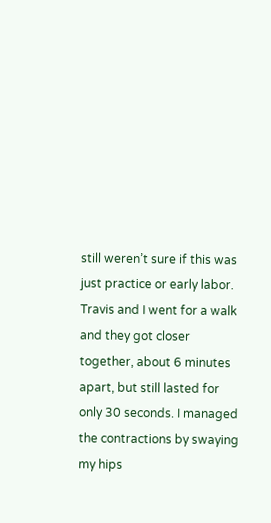still weren’t sure if this was just practice or early labor. Travis and I went for a walk and they got closer together, about 6 minutes apart, but still lasted for only 30 seconds. I managed the contractions by swaying my hips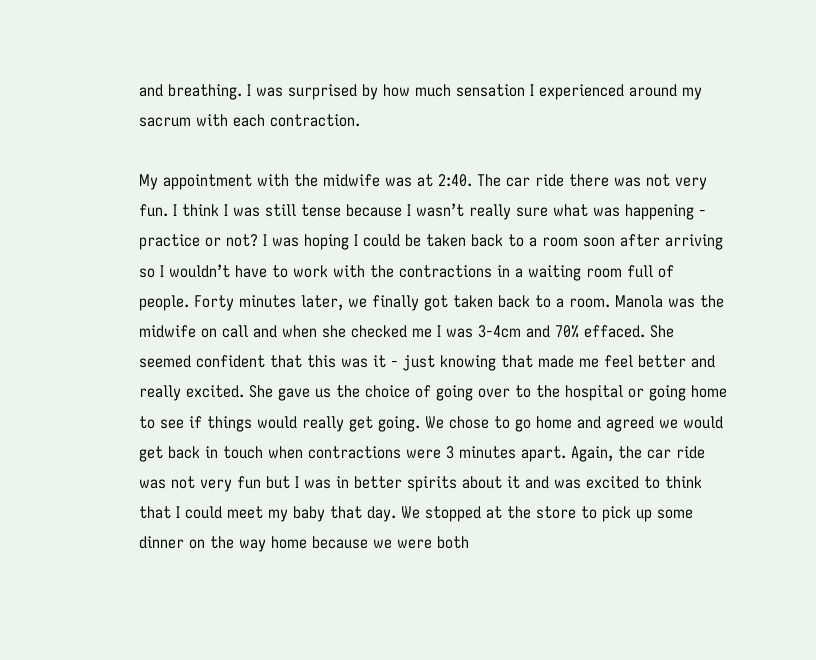and breathing. I was surprised by how much sensation I experienced around my sacrum with each contraction.

My appointment with the midwife was at 2:40. The car ride there was not very fun. I think I was still tense because I wasn’t really sure what was happening - practice or not? I was hoping I could be taken back to a room soon after arriving so I wouldn’t have to work with the contractions in a waiting room full of people. Forty minutes later, we finally got taken back to a room. Manola was the midwife on call and when she checked me I was 3-4cm and 70% effaced. She seemed confident that this was it - just knowing that made me feel better and really excited. She gave us the choice of going over to the hospital or going home to see if things would really get going. We chose to go home and agreed we would get back in touch when contractions were 3 minutes apart. Again, the car ride was not very fun but I was in better spirits about it and was excited to think that I could meet my baby that day. We stopped at the store to pick up some dinner on the way home because we were both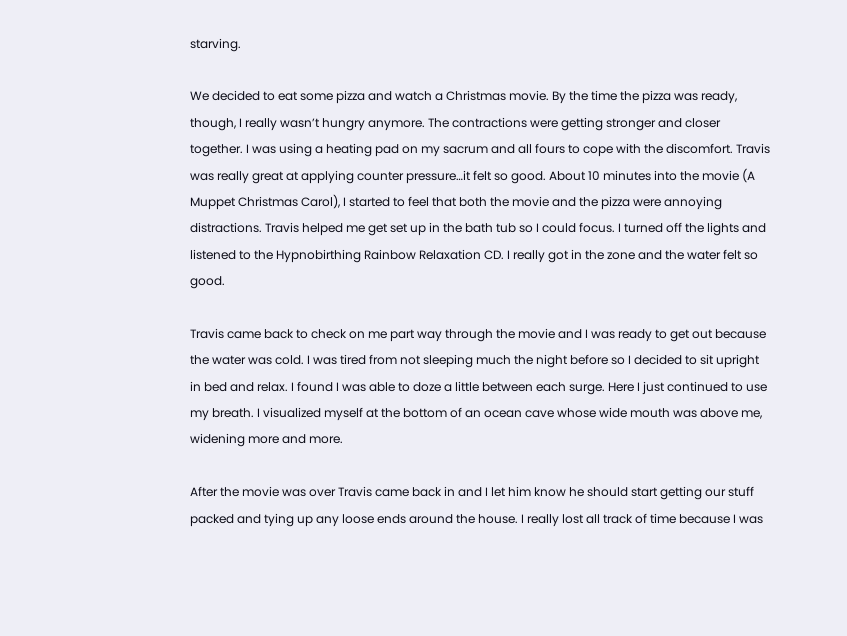starving.

We decided to eat some pizza and watch a Christmas movie. By the time the pizza was ready, though, I really wasn’t hungry anymore. The contractions were getting stronger and closer together. I was using a heating pad on my sacrum and all fours to cope with the discomfort. Travis was really great at applying counter pressure…it felt so good. About 10 minutes into the movie (A Muppet Christmas Carol), I started to feel that both the movie and the pizza were annoying distractions. Travis helped me get set up in the bath tub so I could focus. I turned off the lights and listened to the Hypnobirthing Rainbow Relaxation CD. I really got in the zone and the water felt so good.

Travis came back to check on me part way through the movie and I was ready to get out because the water was cold. I was tired from not sleeping much the night before so I decided to sit upright in bed and relax. I found I was able to doze a little between each surge. Here I just continued to use my breath. I visualized myself at the bottom of an ocean cave whose wide mouth was above me, widening more and more.

After the movie was over Travis came back in and I let him know he should start getting our stuff packed and tying up any loose ends around the house. I really lost all track of time because I was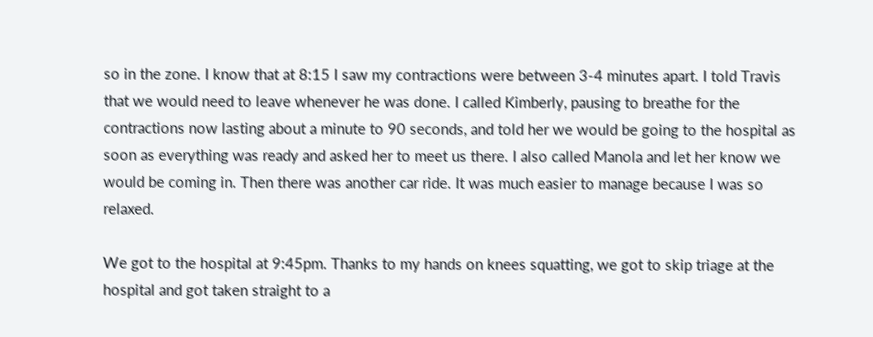so in the zone. I know that at 8:15 I saw my contractions were between 3-4 minutes apart. I told Travis that we would need to leave whenever he was done. I called Kimberly, pausing to breathe for the contractions now lasting about a minute to 90 seconds, and told her we would be going to the hospital as soon as everything was ready and asked her to meet us there. I also called Manola and let her know we would be coming in. Then there was another car ride. It was much easier to manage because I was so relaxed.

We got to the hospital at 9:45pm. Thanks to my hands on knees squatting, we got to skip triage at the hospital and got taken straight to a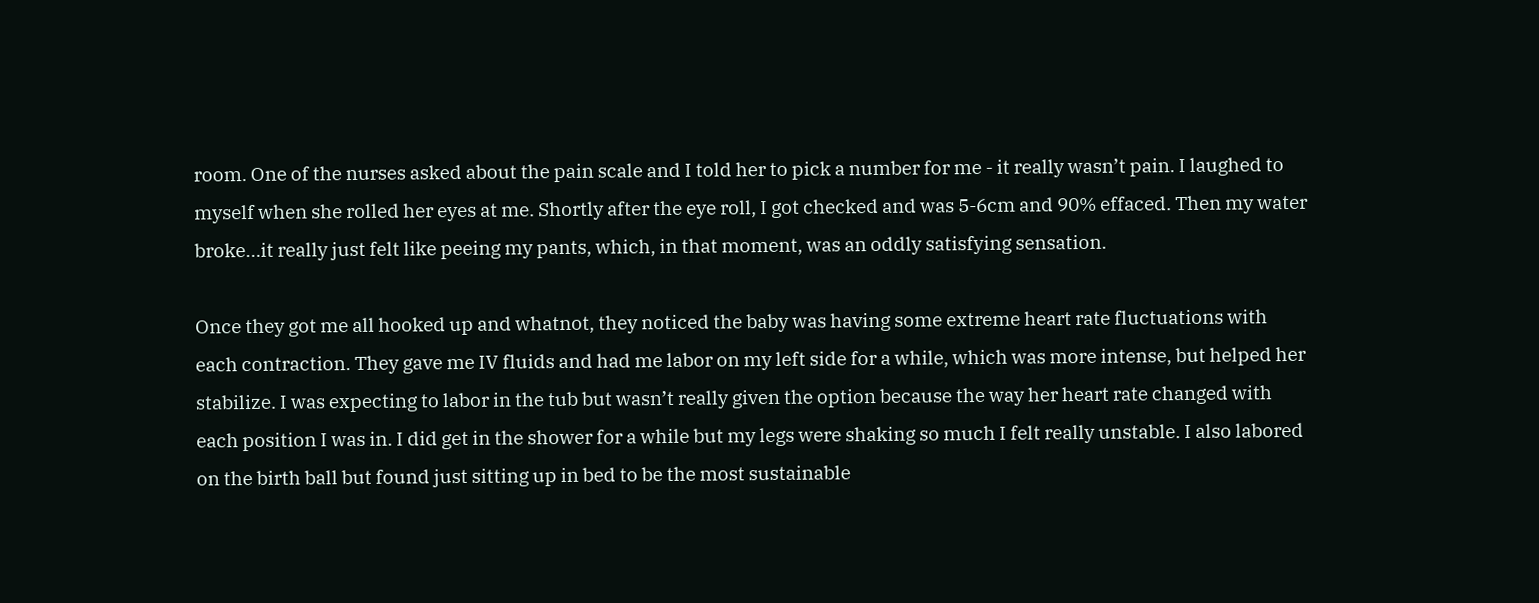room. One of the nurses asked about the pain scale and I told her to pick a number for me - it really wasn’t pain. I laughed to myself when she rolled her eyes at me. Shortly after the eye roll, I got checked and was 5-6cm and 90% effaced. Then my water broke…it really just felt like peeing my pants, which, in that moment, was an oddly satisfying sensation.

Once they got me all hooked up and whatnot, they noticed the baby was having some extreme heart rate fluctuations with each contraction. They gave me IV fluids and had me labor on my left side for a while, which was more intense, but helped her stabilize. I was expecting to labor in the tub but wasn’t really given the option because the way her heart rate changed with each position I was in. I did get in the shower for a while but my legs were shaking so much I felt really unstable. I also labored on the birth ball but found just sitting up in bed to be the most sustainable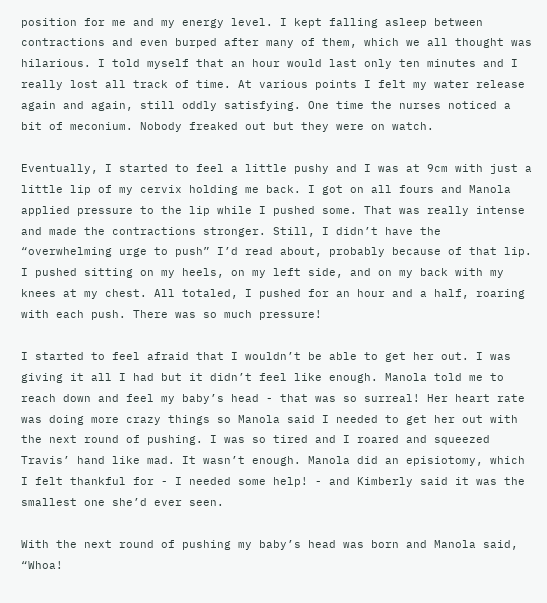position for me and my energy level. I kept falling asleep between contractions and even burped after many of them, which we all thought was hilarious. I told myself that an hour would last only ten minutes and I really lost all track of time. At various points I felt my water release again and again, still oddly satisfying. One time the nurses noticed a bit of meconium. Nobody freaked out but they were on watch.

Eventually, I started to feel a little pushy and I was at 9cm with just a little lip of my cervix holding me back. I got on all fours and Manola applied pressure to the lip while I pushed some. That was really intense and made the contractions stronger. Still, I didn’t have the “overwhelming urge to push” I’d read about, probably because of that lip. I pushed sitting on my heels, on my left side, and on my back with my knees at my chest. All totaled, I pushed for an hour and a half, roaring with each push. There was so much pressure!

I started to feel afraid that I wouldn’t be able to get her out. I was giving it all I had but it didn’t feel like enough. Manola told me to reach down and feel my baby’s head - that was so surreal! Her heart rate was doing more crazy things so Manola said I needed to get her out with the next round of pushing. I was so tired and I roared and squeezed Travis’ hand like mad. It wasn’t enough. Manola did an episiotomy, which I felt thankful for - I needed some help! - and Kimberly said it was the smallest one she’d ever seen.

With the next round of pushing my baby’s head was born and Manola said, “Whoa!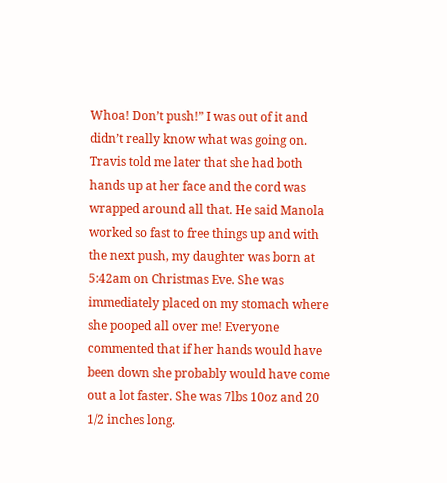Whoa! Don’t push!” I was out of it and didn’t really know what was going on. Travis told me later that she had both hands up at her face and the cord was wrapped around all that. He said Manola worked so fast to free things up and with the next push, my daughter was born at 5:42am on Christmas Eve. She was immediately placed on my stomach where she pooped all over me! Everyone commented that if her hands would have been down she probably would have come out a lot faster. She was 7lbs 10oz and 20 1/2 inches long.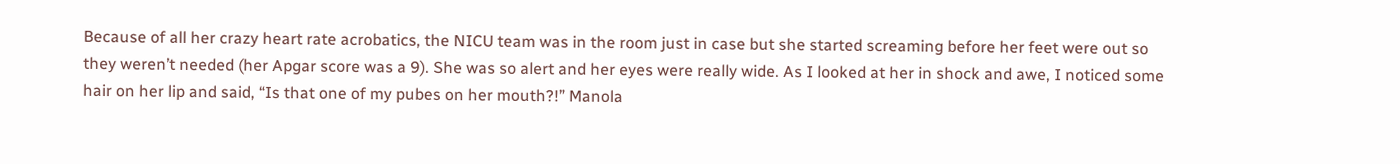Because of all her crazy heart rate acrobatics, the NICU team was in the room just in case but she started screaming before her feet were out so they weren’t needed (her Apgar score was a 9). She was so alert and her eyes were really wide. As I looked at her in shock and awe, I noticed some hair on her lip and said, “Is that one of my pubes on her mouth?!” Manola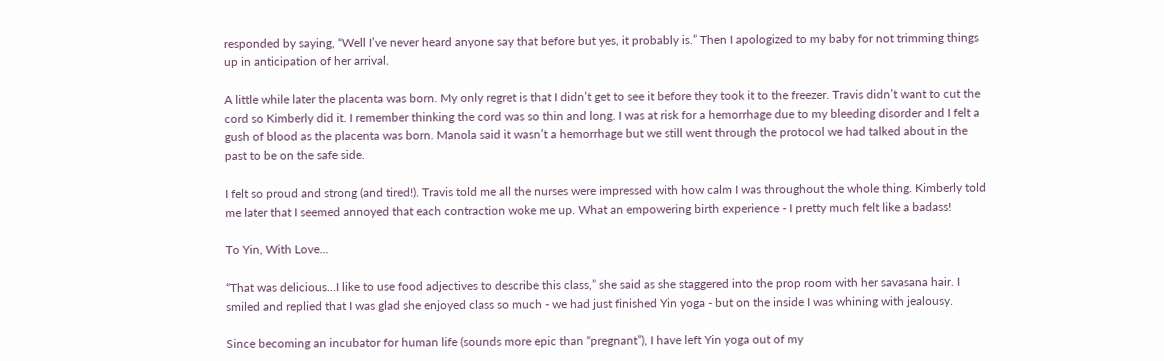responded by saying, “Well I’ve never heard anyone say that before but yes, it probably is.” Then I apologized to my baby for not trimming things up in anticipation of her arrival.

A little while later the placenta was born. My only regret is that I didn’t get to see it before they took it to the freezer. Travis didn’t want to cut the cord so Kimberly did it. I remember thinking the cord was so thin and long. I was at risk for a hemorrhage due to my bleeding disorder and I felt a gush of blood as the placenta was born. Manola said it wasn’t a hemorrhage but we still went through the protocol we had talked about in the past to be on the safe side.

I felt so proud and strong (and tired!). Travis told me all the nurses were impressed with how calm I was throughout the whole thing. Kimberly told me later that I seemed annoyed that each contraction woke me up. What an empowering birth experience - I pretty much felt like a badass!

To Yin, With Love...

“That was delicious…I like to use food adjectives to describe this class,” she said as she staggered into the prop room with her savasana hair. I smiled and replied that I was glad she enjoyed class so much - we had just finished Yin yoga - but on the inside I was whining with jealousy.

Since becoming an incubator for human life (sounds more epic than “pregnant”), I have left Yin yoga out of my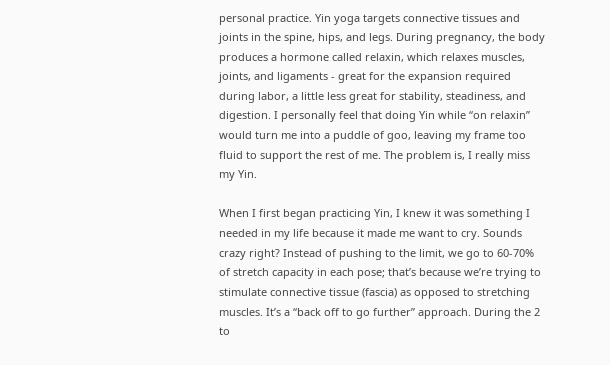personal practice. Yin yoga targets connective tissues and joints in the spine, hips, and legs. During pregnancy, the body produces a hormone called relaxin, which relaxes muscles, joints, and ligaments - great for the expansion required during labor, a little less great for stability, steadiness, and digestion. I personally feel that doing Yin while “on relaxin” would turn me into a puddle of goo, leaving my frame too fluid to support the rest of me. The problem is, I really miss my Yin.

When I first began practicing Yin, I knew it was something I needed in my life because it made me want to cry. Sounds crazy right? Instead of pushing to the limit, we go to 60-70% of stretch capacity in each pose; that’s because we’re trying to stimulate connective tissue (fascia) as opposed to stretching muscles. It’s a “back off to go further” approach. During the 2 to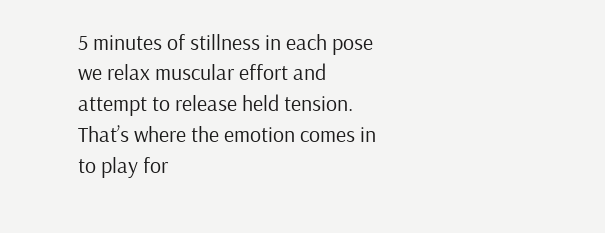5 minutes of stillness in each pose we relax muscular effort and attempt to release held tension. That’s where the emotion comes in to play for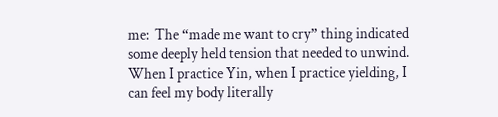me:  The “made me want to cry” thing indicated some deeply held tension that needed to unwind. When I practice Yin, when I practice yielding, I can feel my body literally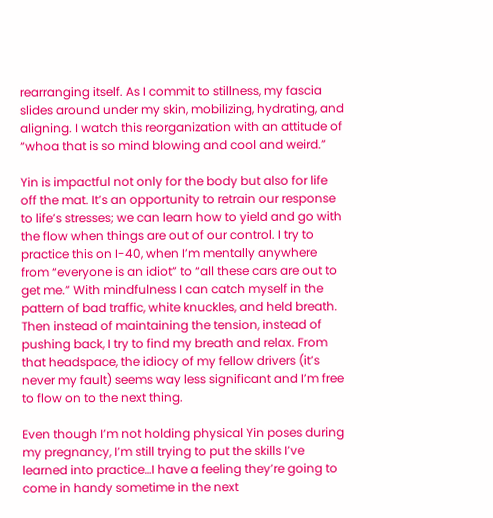rearranging itself. As I commit to stillness, my fascia slides around under my skin, mobilizing, hydrating, and aligning. I watch this reorganization with an attitude of “whoa that is so mind blowing and cool and weird.”

Yin is impactful not only for the body but also for life off the mat. It’s an opportunity to retrain our response to life’s stresses; we can learn how to yield and go with the flow when things are out of our control. I try to practice this on I-40, when I’m mentally anywhere from “everyone is an idiot” to “all these cars are out to get me.” With mindfulness I can catch myself in the pattern of bad traffic, white knuckles, and held breath. Then instead of maintaining the tension, instead of pushing back, I try to find my breath and relax. From that headspace, the idiocy of my fellow drivers (it’s never my fault) seems way less significant and I’m free to flow on to the next thing.

Even though I’m not holding physical Yin poses during my pregnancy, I’m still trying to put the skills I’ve learned into practice…I have a feeling they’re going to come in handy sometime in the next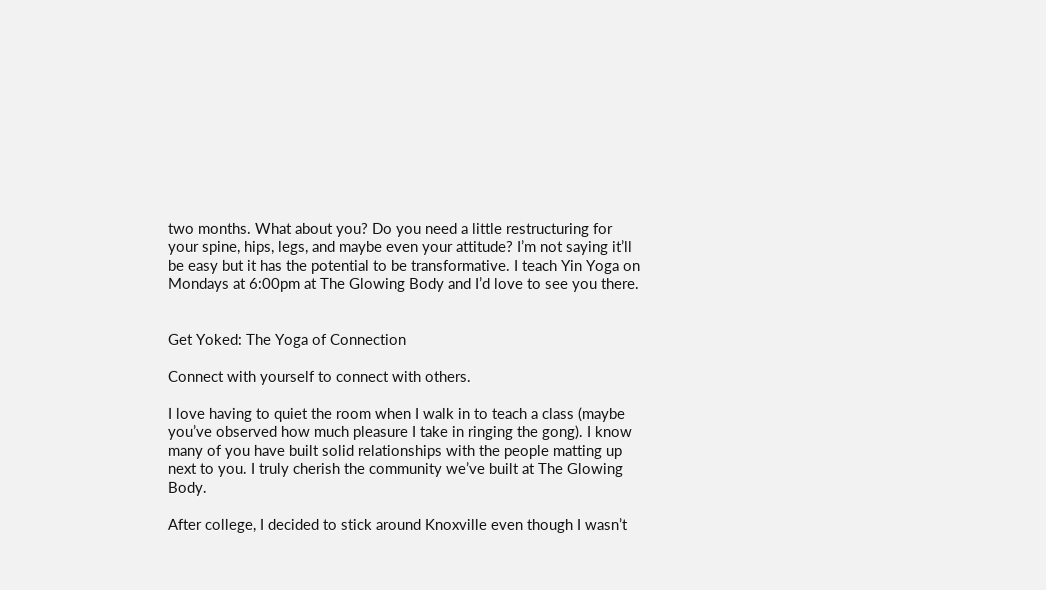two months. What about you? Do you need a little restructuring for your spine, hips, legs, and maybe even your attitude? I’m not saying it’ll be easy but it has the potential to be transformative. I teach Yin Yoga on Mondays at 6:00pm at The Glowing Body and I’d love to see you there.


Get Yoked: The Yoga of Connection

Connect with yourself to connect with others.

I love having to quiet the room when I walk in to teach a class (maybe you’ve observed how much pleasure I take in ringing the gong). I know many of you have built solid relationships with the people matting up next to you. I truly cherish the community we’ve built at The Glowing Body.

After college, I decided to stick around Knoxville even though I wasn’t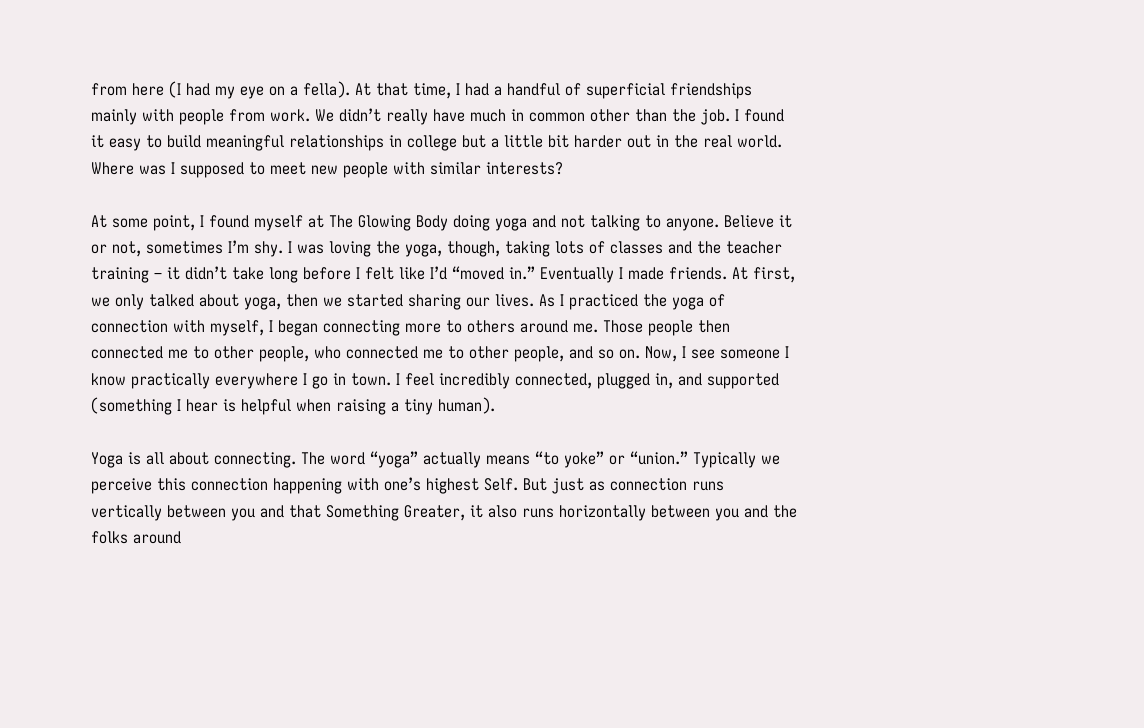from here (I had my eye on a fella). At that time, I had a handful of superficial friendships mainly with people from work. We didn’t really have much in common other than the job. I found it easy to build meaningful relationships in college but a little bit harder out in the real world. Where was I supposed to meet new people with similar interests?

At some point, I found myself at The Glowing Body doing yoga and not talking to anyone. Believe it or not, sometimes I’m shy. I was loving the yoga, though, taking lots of classes and the teacher training – it didn’t take long before I felt like I’d “moved in.” Eventually I made friends. At first, we only talked about yoga, then we started sharing our lives. As I practiced the yoga of connection with myself, I began connecting more to others around me. Those people then connected me to other people, who connected me to other people, and so on. Now, I see someone I know practically everywhere I go in town. I feel incredibly connected, plugged in, and supported (something I hear is helpful when raising a tiny human).

Yoga is all about connecting. The word “yoga” actually means “to yoke” or “union.” Typically we perceive this connection happening with one’s highest Self. But just as connection runs vertically between you and that Something Greater, it also runs horizontally between you and the folks around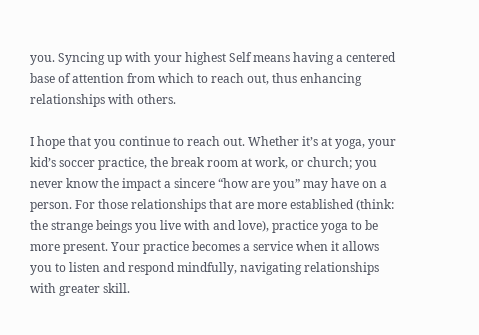you. Syncing up with your highest Self means having a centered base of attention from which to reach out, thus enhancing relationships with others.

I hope that you continue to reach out. Whether it’s at yoga, your kid’s soccer practice, the break room at work, or church; you never know the impact a sincere “how are you” may have on a person. For those relationships that are more established (think: the strange beings you live with and love), practice yoga to be more present. Your practice becomes a service when it allows you to listen and respond mindfully, navigating relationships with greater skill.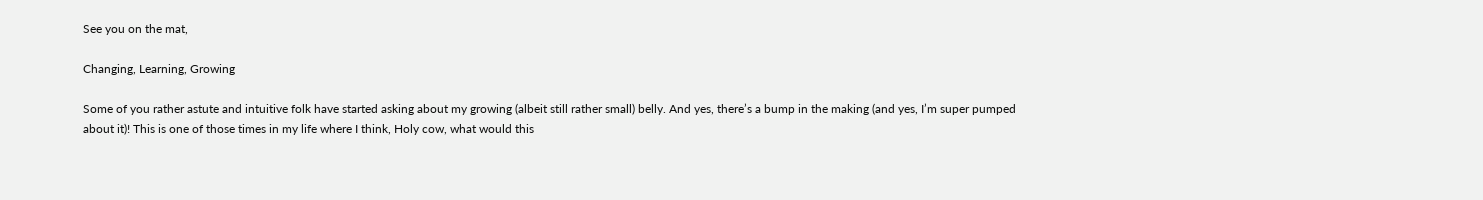See you on the mat,

Changing, Learning, Growing

Some of you rather astute and intuitive folk have started asking about my growing (albeit still rather small) belly. And yes, there’s a bump in the making (and yes, I’m super pumped about it)! This is one of those times in my life where I think, Holy cow, what would this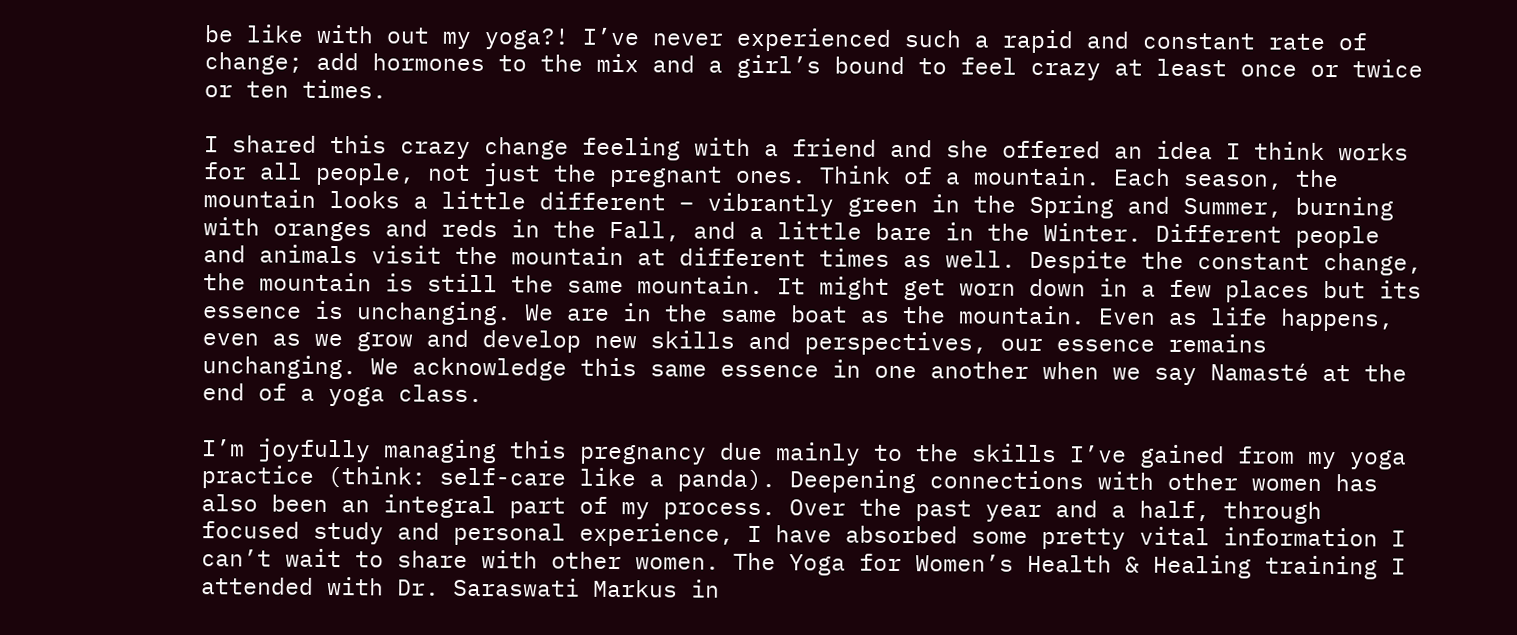be like with out my yoga?! I’ve never experienced such a rapid and constant rate of change; add hormones to the mix and a girl’s bound to feel crazy at least once or twice or ten times.

I shared this crazy change feeling with a friend and she offered an idea I think works for all people, not just the pregnant ones. Think of a mountain. Each season, the mountain looks a little different – vibrantly green in the Spring and Summer, burning with oranges and reds in the Fall, and a little bare in the Winter. Different people and animals visit the mountain at different times as well. Despite the constant change, the mountain is still the same mountain. It might get worn down in a few places but its essence is unchanging. We are in the same boat as the mountain. Even as life happens, even as we grow and develop new skills and perspectives, our essence remains unchanging. We acknowledge this same essence in one another when we say Namasté at the end of a yoga class.

I’m joyfully managing this pregnancy due mainly to the skills I’ve gained from my yoga practice (think: self-care like a panda). Deepening connections with other women has also been an integral part of my process. Over the past year and a half, through focused study and personal experience, I have absorbed some pretty vital information I can’t wait to share with other women. The Yoga for Women’s Health & Healing training I attended with Dr. Saraswati Markus in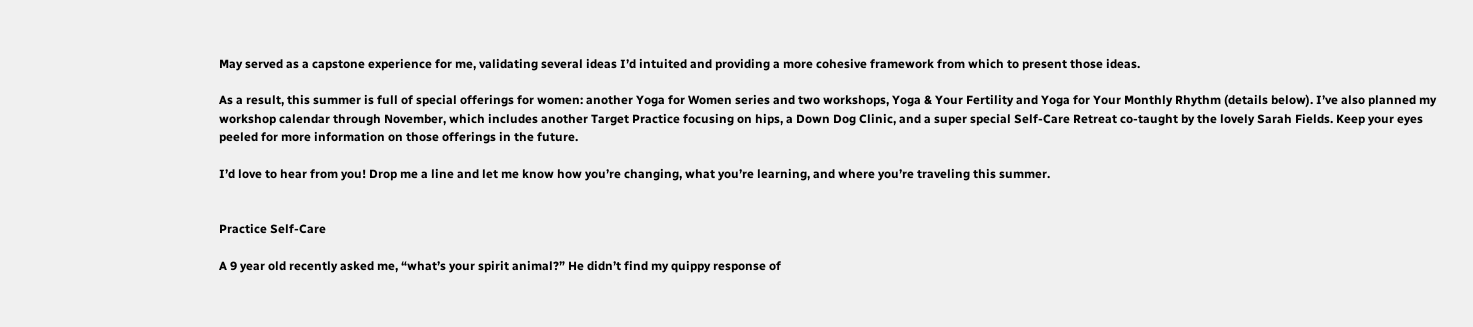May served as a capstone experience for me, validating several ideas I’d intuited and providing a more cohesive framework from which to present those ideas.

As a result, this summer is full of special offerings for women: another Yoga for Women series and two workshops, Yoga & Your Fertility and Yoga for Your Monthly Rhythm (details below). I’ve also planned my workshop calendar through November, which includes another Target Practice focusing on hips, a Down Dog Clinic, and a super special Self-Care Retreat co-taught by the lovely Sarah Fields. Keep your eyes peeled for more information on those offerings in the future.

I’d love to hear from you! Drop me a line and let me know how you’re changing, what you’re learning, and where you’re traveling this summer.


Practice Self-Care

A 9 year old recently asked me, “what’s your spirit animal?” He didn’t find my quippy response of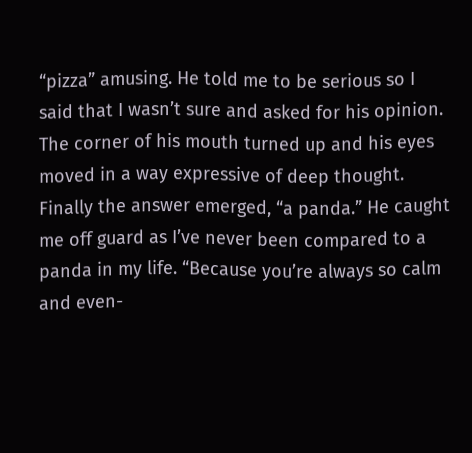“pizza” amusing. He told me to be serious so I said that I wasn’t sure and asked for his opinion. The corner of his mouth turned up and his eyes moved in a way expressive of deep thought. Finally the answer emerged, “a panda.” He caught me off guard as I’ve never been compared to a panda in my life. “Because you’re always so calm and even-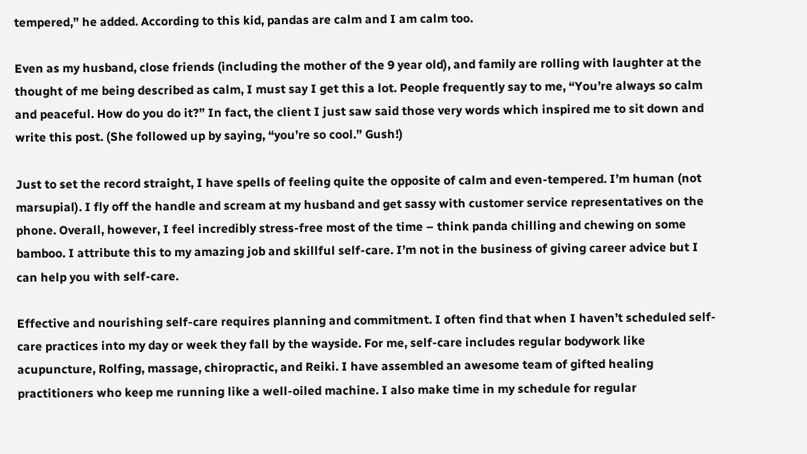tempered,” he added. According to this kid, pandas are calm and I am calm too.

Even as my husband, close friends (including the mother of the 9 year old), and family are rolling with laughter at the thought of me being described as calm, I must say I get this a lot. People frequently say to me, “You’re always so calm and peaceful. How do you do it?” In fact, the client I just saw said those very words which inspired me to sit down and write this post. (She followed up by saying, “you’re so cool.” Gush!)

Just to set the record straight, I have spells of feeling quite the opposite of calm and even-tempered. I’m human (not marsupial). I fly off the handle and scream at my husband and get sassy with customer service representatives on the phone. Overall, however, I feel incredibly stress-free most of the time – think panda chilling and chewing on some bamboo. I attribute this to my amazing job and skillful self-care. I’m not in the business of giving career advice but I can help you with self-care.

Effective and nourishing self-care requires planning and commitment. I often find that when I haven’t scheduled self-care practices into my day or week they fall by the wayside. For me, self-care includes regular bodywork like acupuncture, Rolfing, massage, chiropractic, and Reiki. I have assembled an awesome team of gifted healing practitioners who keep me running like a well-oiled machine. I also make time in my schedule for regular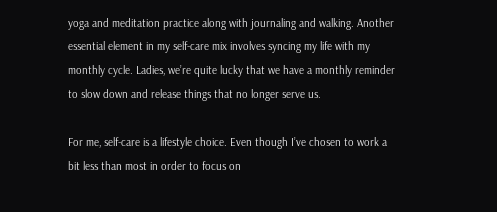yoga and meditation practice along with journaling and walking. Another essential element in my self-care mix involves syncing my life with my monthly cycle. Ladies, we’re quite lucky that we have a monthly reminder to slow down and release things that no longer serve us.

For me, self-care is a lifestyle choice. Even though I’ve chosen to work a bit less than most in order to focus on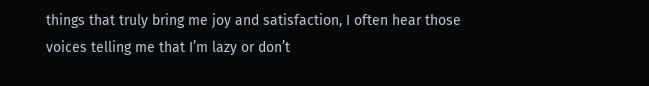things that truly bring me joy and satisfaction, I often hear those voices telling me that I’m lazy or don’t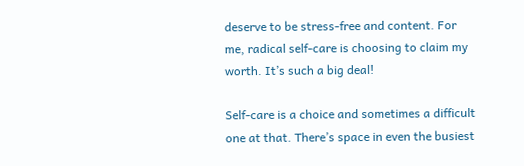deserve to be stress-free and content. For me, radical self-care is choosing to claim my worth. It’s such a big deal!

Self-care is a choice and sometimes a difficult one at that. There’s space in even the busiest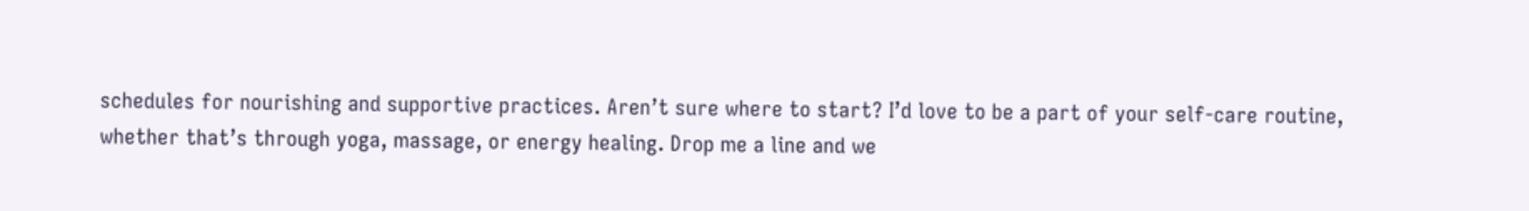schedules for nourishing and supportive practices. Aren’t sure where to start? I’d love to be a part of your self-care routine, whether that’s through yoga, massage, or energy healing. Drop me a line and we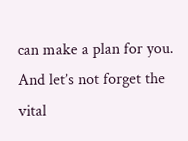can make a plan for you. And let’s not forget the vital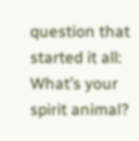question that started it all: What’s your spirit animal?